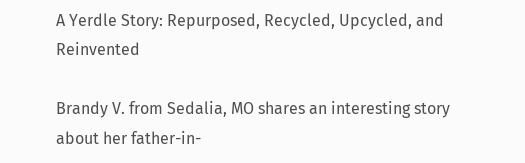A Yerdle Story: Repurposed, Recycled, Upcycled, and Reinvented

Brandy V. from Sedalia, MO shares an interesting story about her father-in-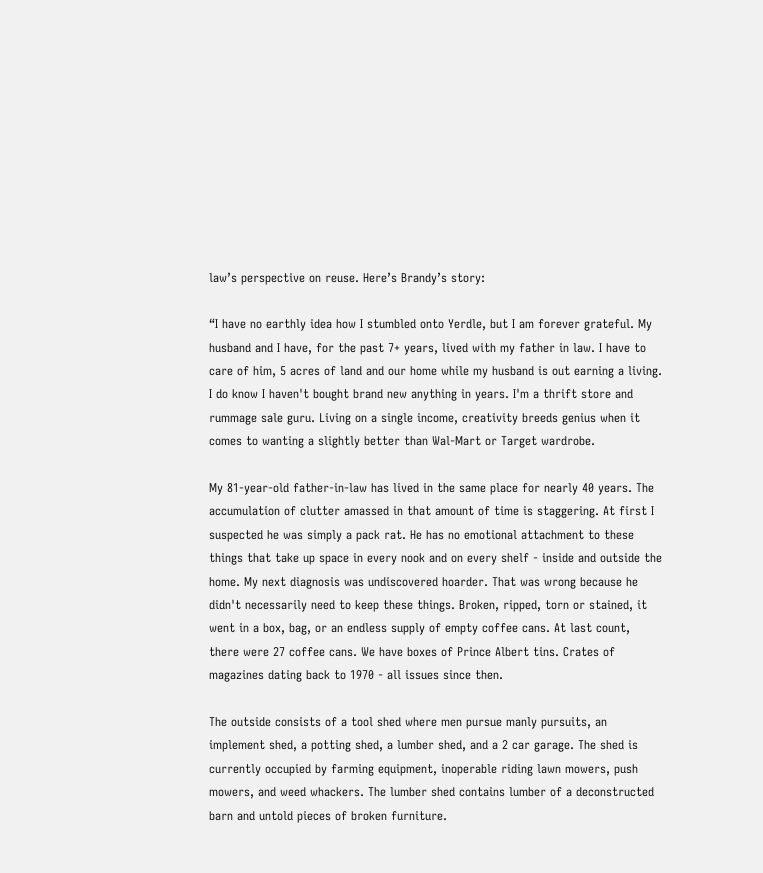law’s perspective on reuse. Here’s Brandy’s story:

“I have no earthly idea how I stumbled onto Yerdle, but I am forever grateful. My husband and I have, for the past 7+ years, lived with my father in law. I have to care of him, 5 acres of land and our home while my husband is out earning a living. I do know I haven't bought brand new anything in years. I'm a thrift store and rummage sale guru. Living on a single income, creativity breeds genius when it comes to wanting a slightly better than Wal-Mart or Target wardrobe.

My 81-year-old father-in-law has lived in the same place for nearly 40 years. The accumulation of clutter amassed in that amount of time is staggering. At first I suspected he was simply a pack rat. He has no emotional attachment to these things that take up space in every nook and on every shelf - inside and outside the home. My next diagnosis was undiscovered hoarder. That was wrong because he didn't necessarily need to keep these things. Broken, ripped, torn or stained, it went in a box, bag, or an endless supply of empty coffee cans. At last count, there were 27 coffee cans. We have boxes of Prince Albert tins. Crates of magazines dating back to 1970 - all issues since then.

The outside consists of a tool shed where men pursue manly pursuits, an implement shed, a potting shed, a lumber shed, and a 2 car garage. The shed is currently occupied by farming equipment, inoperable riding lawn mowers, push mowers, and weed whackers. The lumber shed contains lumber of a deconstructed barn and untold pieces of broken furniture.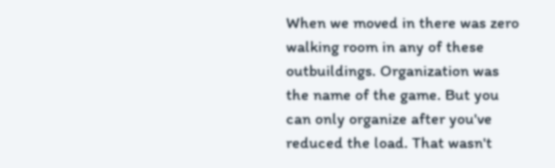When we moved in there was zero walking room in any of these outbuildings. Organization was the name of the game. But you can only organize after you've reduced the load. That wasn't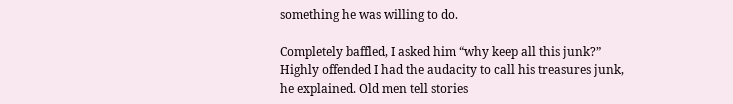something he was willing to do.

Completely baffled, I asked him “why keep all this junk?” Highly offended I had the audacity to call his treasures junk, he explained. Old men tell stories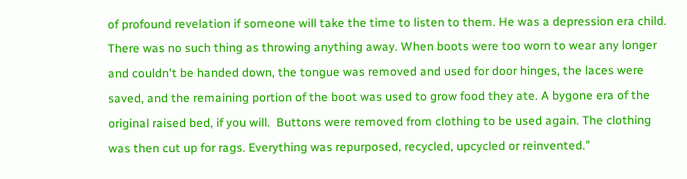of profound revelation if someone will take the time to listen to them. He was a depression era child. There was no such thing as throwing anything away. When boots were too worn to wear any longer and couldn't be handed down, the tongue was removed and used for door hinges, the laces were saved, and the remaining portion of the boot was used to grow food they ate. A bygone era of the original raised bed, if you will.  Buttons were removed from clothing to be used again. The clothing was then cut up for rags. Everything was repurposed, recycled, upcycled or reinvented.”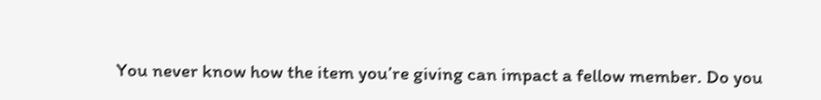You never know how the item you’re giving can impact a fellow member. Do you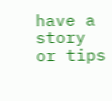have a story or tips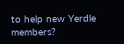to help new Yerdle members?